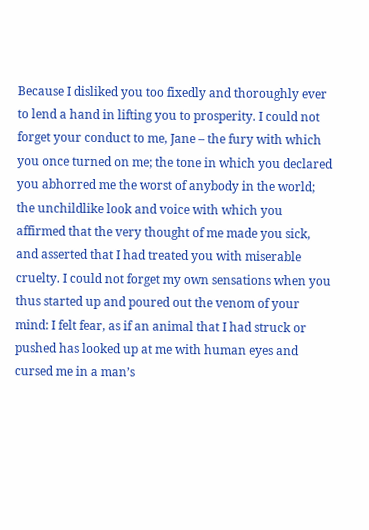Because I disliked you too fixedly and thoroughly ever to lend a hand in lifting you to prosperity. I could not forget your conduct to me, Jane – the fury with which you once turned on me; the tone in which you declared you abhorred me the worst of anybody in the world; the unchildlike look and voice with which you affirmed that the very thought of me made you sick, and asserted that I had treated you with miserable cruelty. I could not forget my own sensations when you thus started up and poured out the venom of your mind: I felt fear, as if an animal that I had struck or pushed has looked up at me with human eyes and cursed me in a man’s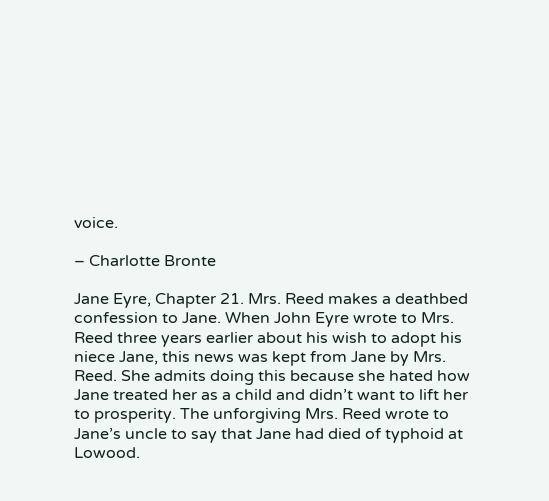voice.

– Charlotte Bronte

Jane Eyre, Chapter 21. Mrs. Reed makes a deathbed confession to Jane. When John Eyre wrote to Mrs. Reed three years earlier about his wish to adopt his niece Jane, this news was kept from Jane by Mrs. Reed. She admits doing this because she hated how Jane treated her as a child and didn’t want to lift her to prosperity. The unforgiving Mrs. Reed wrote to Jane’s uncle to say that Jane had died of typhoid at Lowood.